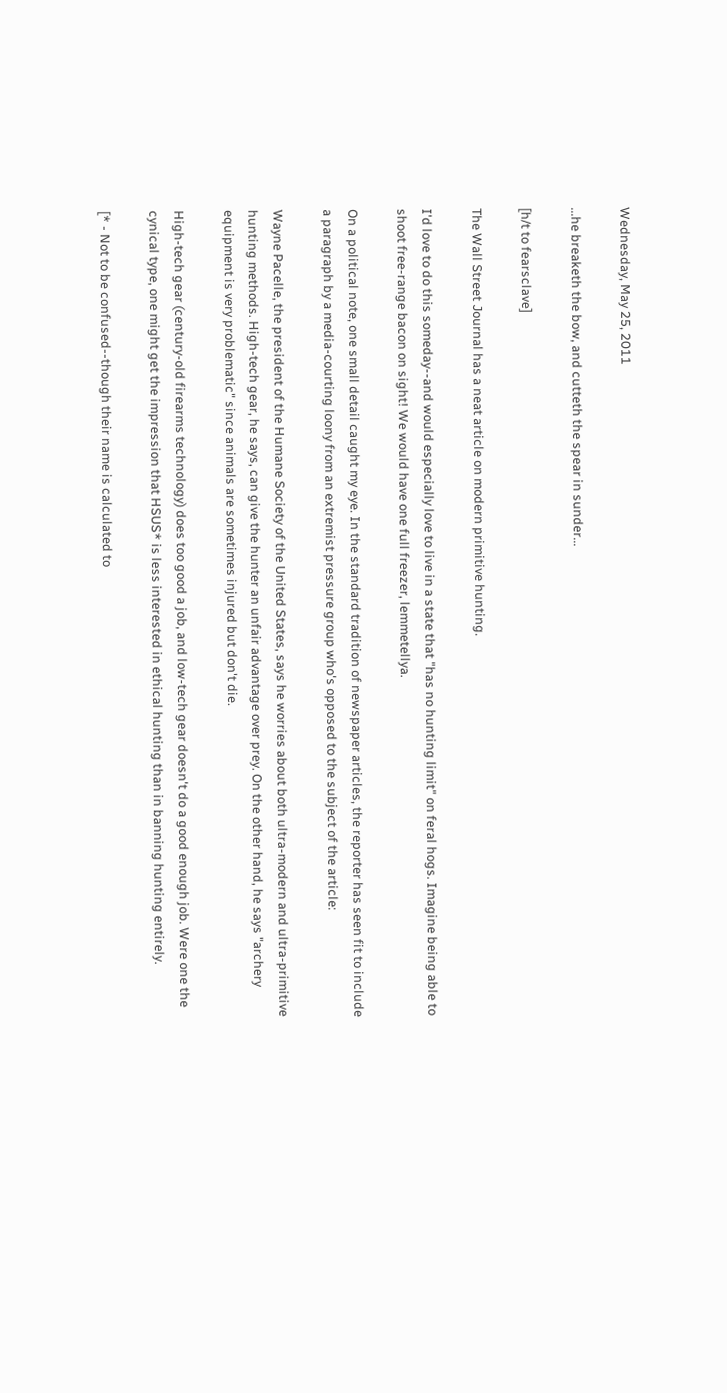Wednesday, May 25, 2011

...he breaketh the bow, and cutteth the spear in sunder...

[h/t to fearsclave]

The Wall Street Journal has a neat article on modern primitive hunting.

I'd love to do this someday--and would especially love to live in a state that "has no hunting limit" on feral hogs. Imagine being able to shoot free-range bacon on sight! We would have one full freezer, lemmetellya.

On a political note, one small detail caught my eye. In the standard tradition of newspaper articles, the reporter has seen fit to include a paragraph by a media-courting loony from an extremist pressure group who's opposed to the subject of the article:

Wayne Pacelle, the president of the Humane Society of the United States, says he worries about both ultra-modern and ultra-primitive hunting methods. High-tech gear, he says, can give the hunter an unfair advantage over prey. On the other hand, he says "archery equipment is very problematic" since animals are sometimes injured but don't die.

High-tech gear (century-old firearms technology) does too good a job, and low-tech gear doesn't do a good enough job. Were one the cynical type, one might get the impression that HSUS* is less interested in ethical hunting than in banning hunting entirely.

[* - Not to be confused--though their name is calculated to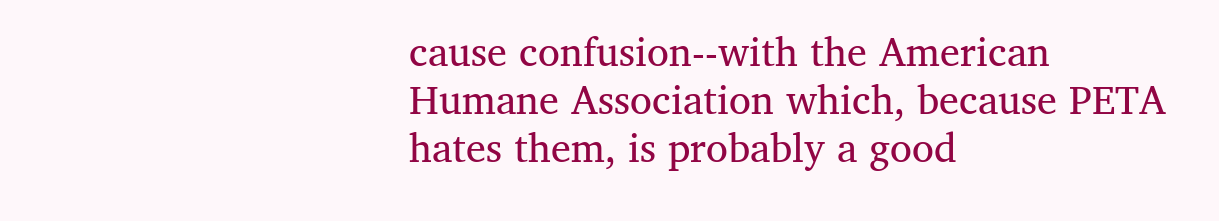cause confusion--with the American Humane Association which, because PETA hates them, is probably a good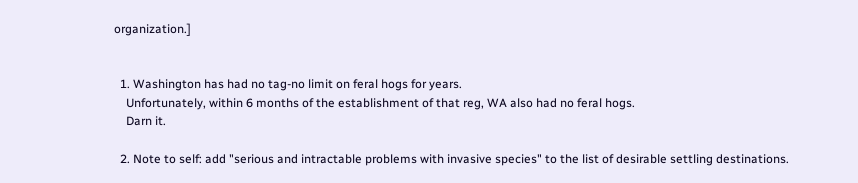organization.]


  1. Washington has had no tag-no limit on feral hogs for years.
    Unfortunately, within 6 months of the establishment of that reg, WA also had no feral hogs.
    Darn it.

  2. Note to self: add "serious and intractable problems with invasive species" to the list of desirable settling destinations.